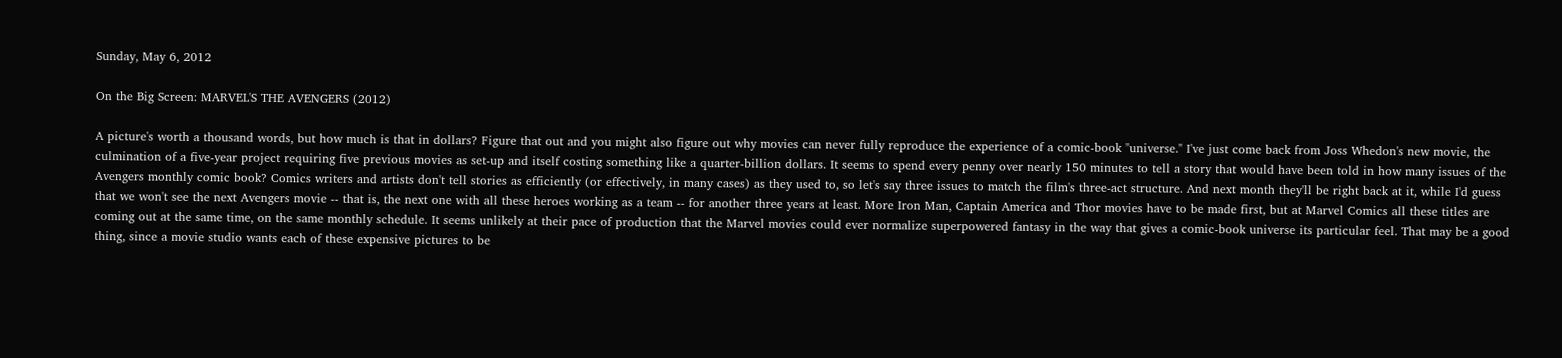Sunday, May 6, 2012

On the Big Screen: MARVEL'S THE AVENGERS (2012)

A picture's worth a thousand words, but how much is that in dollars? Figure that out and you might also figure out why movies can never fully reproduce the experience of a comic-book "universe." I've just come back from Joss Whedon's new movie, the culmination of a five-year project requiring five previous movies as set-up and itself costing something like a quarter-billion dollars. It seems to spend every penny over nearly 150 minutes to tell a story that would have been told in how many issues of the Avengers monthly comic book? Comics writers and artists don't tell stories as efficiently (or effectively, in many cases) as they used to, so let's say three issues to match the film's three-act structure. And next month they'll be right back at it, while I'd guess that we won't see the next Avengers movie -- that is, the next one with all these heroes working as a team -- for another three years at least. More Iron Man, Captain America and Thor movies have to be made first, but at Marvel Comics all these titles are coming out at the same time, on the same monthly schedule. It seems unlikely at their pace of production that the Marvel movies could ever normalize superpowered fantasy in the way that gives a comic-book universe its particular feel. That may be a good thing, since a movie studio wants each of these expensive pictures to be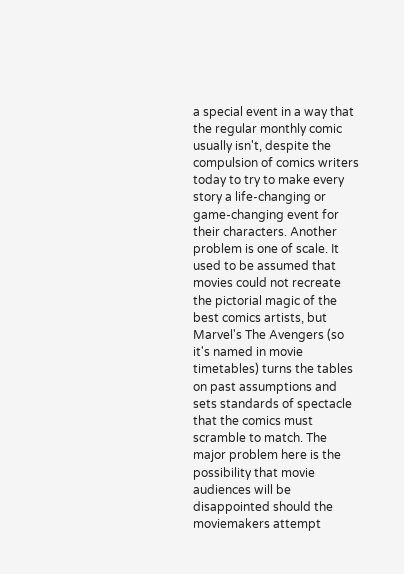a special event in a way that the regular monthly comic usually isn't, despite the compulsion of comics writers today to try to make every story a life-changing or game-changing event for their characters. Another problem is one of scale. It used to be assumed that movies could not recreate the pictorial magic of the best comics artists, but Marvel's The Avengers (so it's named in movie timetables) turns the tables on past assumptions and sets standards of spectacle that the comics must scramble to match. The major problem here is the possibility that movie audiences will be disappointed should the moviemakers attempt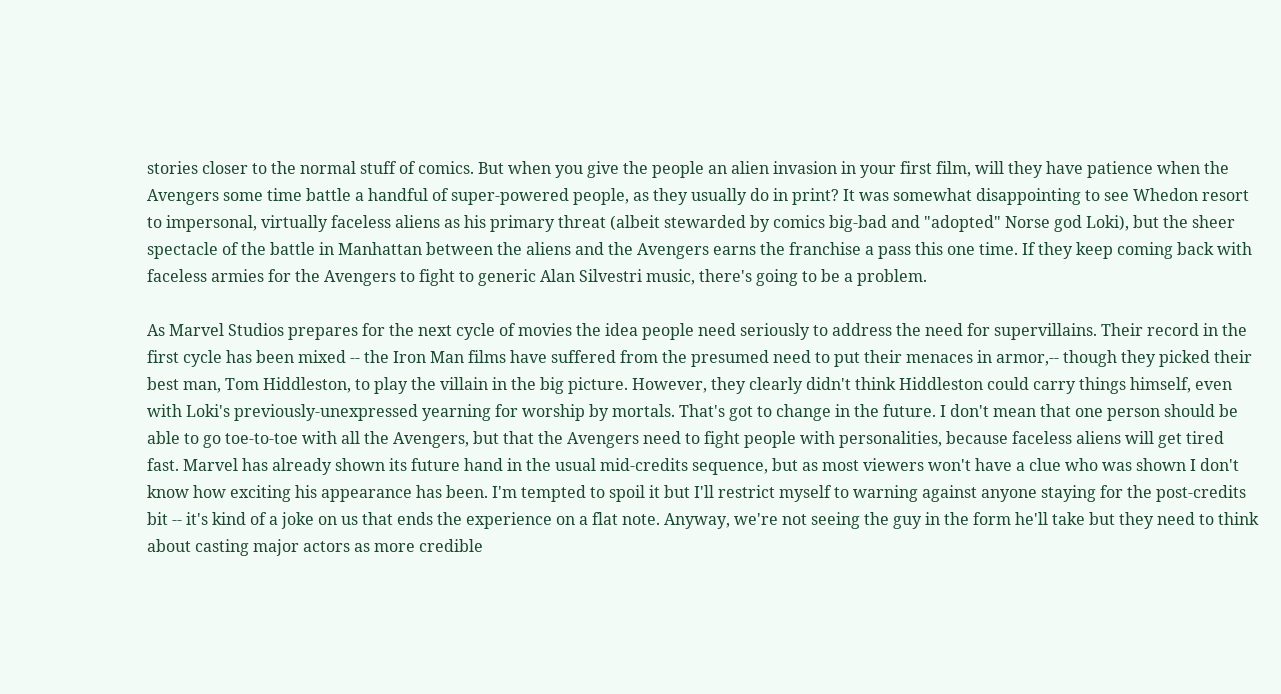stories closer to the normal stuff of comics. But when you give the people an alien invasion in your first film, will they have patience when the Avengers some time battle a handful of super-powered people, as they usually do in print? It was somewhat disappointing to see Whedon resort to impersonal, virtually faceless aliens as his primary threat (albeit stewarded by comics big-bad and "adopted" Norse god Loki), but the sheer spectacle of the battle in Manhattan between the aliens and the Avengers earns the franchise a pass this one time. If they keep coming back with faceless armies for the Avengers to fight to generic Alan Silvestri music, there's going to be a problem.

As Marvel Studios prepares for the next cycle of movies the idea people need seriously to address the need for supervillains. Their record in the first cycle has been mixed -- the Iron Man films have suffered from the presumed need to put their menaces in armor,-- though they picked their best man, Tom Hiddleston, to play the villain in the big picture. However, they clearly didn't think Hiddleston could carry things himself, even with Loki's previously-unexpressed yearning for worship by mortals. That's got to change in the future. I don't mean that one person should be able to go toe-to-toe with all the Avengers, but that the Avengers need to fight people with personalities, because faceless aliens will get tired fast. Marvel has already shown its future hand in the usual mid-credits sequence, but as most viewers won't have a clue who was shown I don't know how exciting his appearance has been. I'm tempted to spoil it but I'll restrict myself to warning against anyone staying for the post-credits bit -- it's kind of a joke on us that ends the experience on a flat note. Anyway, we're not seeing the guy in the form he'll take but they need to think about casting major actors as more credible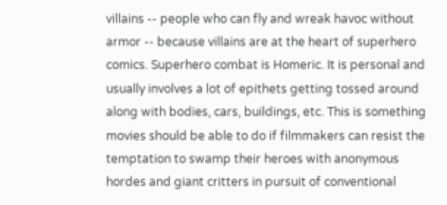villains -- people who can fly and wreak havoc without armor -- because villains are at the heart of superhero comics. Superhero combat is Homeric. It is personal and usually involves a lot of epithets getting tossed around along with bodies, cars, buildings, etc. This is something movies should be able to do if filmmakers can resist the temptation to swamp their heroes with anonymous hordes and giant critters in pursuit of conventional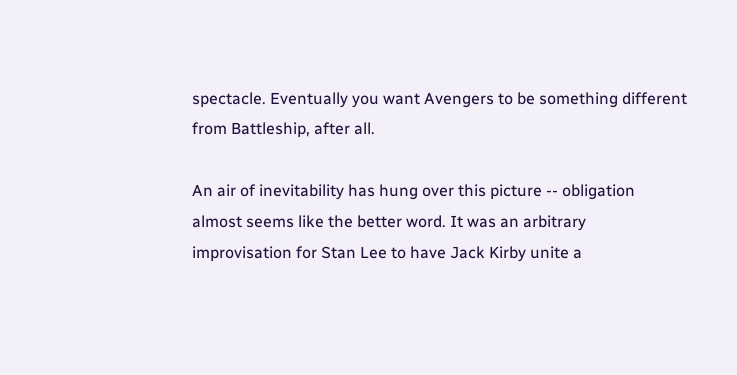spectacle. Eventually you want Avengers to be something different from Battleship, after all.

An air of inevitability has hung over this picture -- obligation almost seems like the better word. It was an arbitrary improvisation for Stan Lee to have Jack Kirby unite a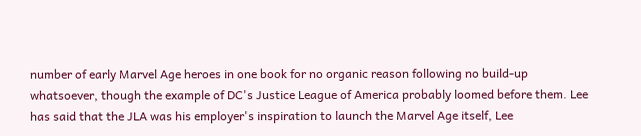number of early Marvel Age heroes in one book for no organic reason following no build-up whatsoever, though the example of DC's Justice League of America probably loomed before them. Lee has said that the JLA was his employer's inspiration to launch the Marvel Age itself, Lee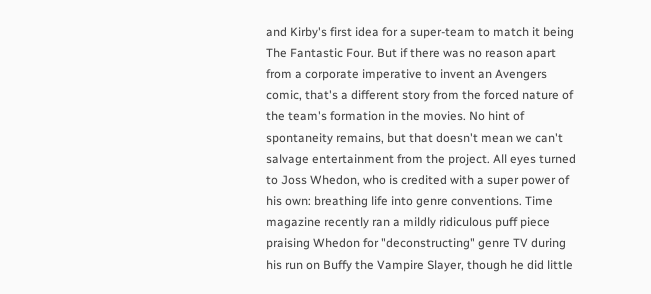and Kirby's first idea for a super-team to match it being The Fantastic Four. But if there was no reason apart from a corporate imperative to invent an Avengers comic, that's a different story from the forced nature of the team's formation in the movies. No hint of spontaneity remains, but that doesn't mean we can't salvage entertainment from the project. All eyes turned to Joss Whedon, who is credited with a super power of his own: breathing life into genre conventions. Time magazine recently ran a mildly ridiculous puff piece praising Whedon for "deconstructing" genre TV during his run on Buffy the Vampire Slayer, though he did little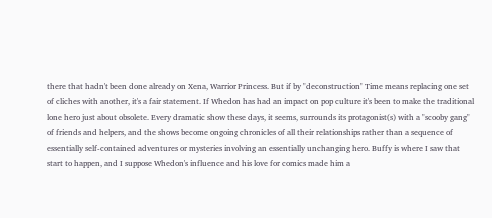there that hadn't been done already on Xena, Warrior Princess. But if by "deconstruction" Time means replacing one set of cliches with another, it's a fair statement. If Whedon has had an impact on pop culture it's been to make the traditional lone hero just about obsolete. Every dramatic show these days, it seems, surrounds its protagonist(s) with a "scooby gang" of friends and helpers, and the shows become ongoing chronicles of all their relationships rather than a sequence of essentially self-contained adventures or mysteries involving an essentially unchanging hero. Buffy is where I saw that start to happen, and I suppose Whedon's influence and his love for comics made him a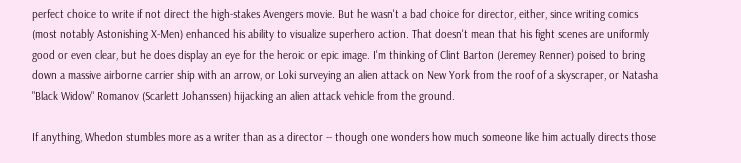perfect choice to write if not direct the high-stakes Avengers movie. But he wasn't a bad choice for director, either, since writing comics (most notably Astonishing X-Men) enhanced his ability to visualize superhero action. That doesn't mean that his fight scenes are uniformly good or even clear, but he does display an eye for the heroic or epic image. I'm thinking of Clint Barton (Jeremey Renner) poised to bring down a massive airborne carrier ship with an arrow, or Loki surveying an alien attack on New York from the roof of a skyscraper, or Natasha "Black Widow" Romanov (Scarlett Johanssen) hijacking an alien attack vehicle from the ground.

If anything, Whedon stumbles more as a writer than as a director -- though one wonders how much someone like him actually directs those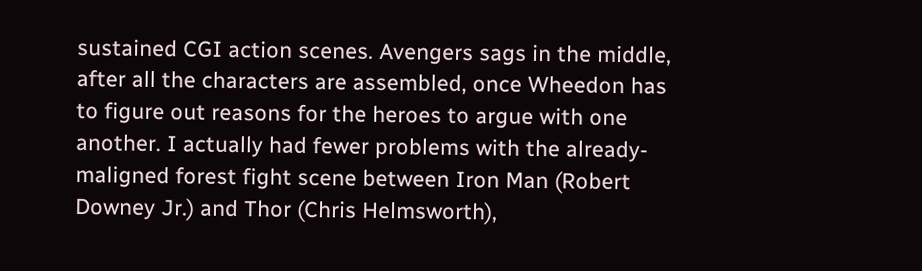sustained CGI action scenes. Avengers sags in the middle, after all the characters are assembled, once Wheedon has to figure out reasons for the heroes to argue with one another. I actually had fewer problems with the already-maligned forest fight scene between Iron Man (Robert Downey Jr.) and Thor (Chris Helmsworth),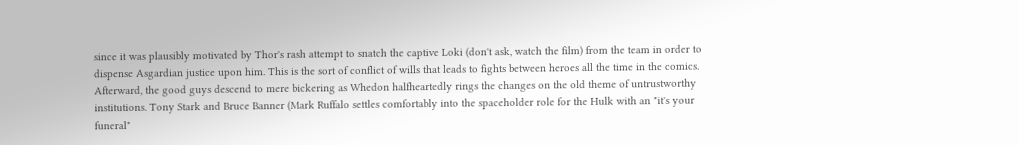since it was plausibly motivated by Thor's rash attempt to snatch the captive Loki (don't ask, watch the film) from the team in order to dispense Asgardian justice upon him. This is the sort of conflict of wills that leads to fights between heroes all the time in the comics. Afterward, the good guys descend to mere bickering as Whedon halfheartedly rings the changes on the old theme of untrustworthy institutions. Tony Stark and Bruce Banner (Mark Ruffalo settles comfortably into the spaceholder role for the Hulk with an "it's your funeral"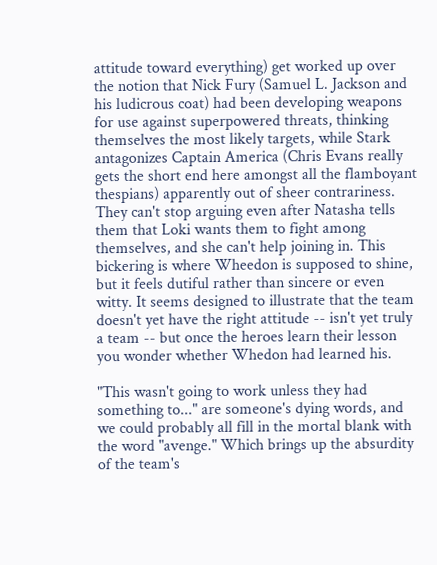attitude toward everything) get worked up over the notion that Nick Fury (Samuel L. Jackson and his ludicrous coat) had been developing weapons for use against superpowered threats, thinking themselves the most likely targets, while Stark antagonizes Captain America (Chris Evans really gets the short end here amongst all the flamboyant thespians) apparently out of sheer contrariness. They can't stop arguing even after Natasha tells them that Loki wants them to fight among themselves, and she can't help joining in. This bickering is where Wheedon is supposed to shine, but it feels dutiful rather than sincere or even witty. It seems designed to illustrate that the team doesn't yet have the right attitude -- isn't yet truly a team -- but once the heroes learn their lesson you wonder whether Whedon had learned his.

"This wasn't going to work unless they had something to..." are someone's dying words, and we could probably all fill in the mortal blank with the word "avenge." Which brings up the absurdity of the team's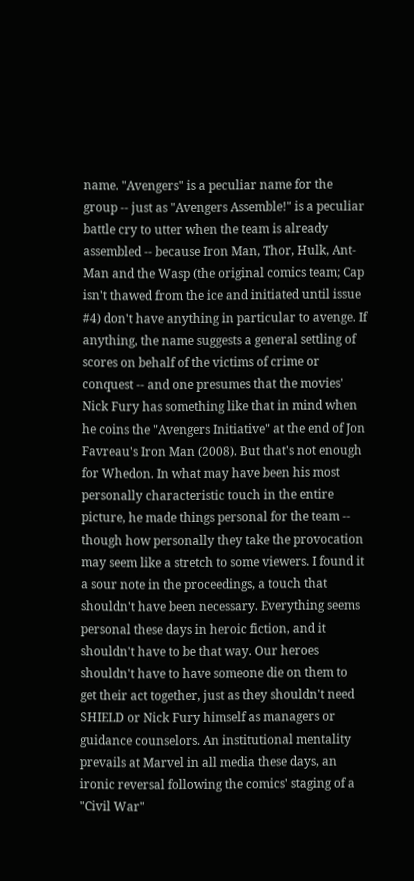name. "Avengers" is a peculiar name for the group -- just as "Avengers Assemble!" is a peculiar battle cry to utter when the team is already assembled -- because Iron Man, Thor, Hulk, Ant-Man and the Wasp (the original comics team; Cap isn't thawed from the ice and initiated until issue #4) don't have anything in particular to avenge. If anything, the name suggests a general settling of scores on behalf of the victims of crime or conquest -- and one presumes that the movies' Nick Fury has something like that in mind when he coins the "Avengers Initiative" at the end of Jon Favreau's Iron Man (2008). But that's not enough for Whedon. In what may have been his most personally characteristic touch in the entire picture, he made things personal for the team -- though how personally they take the provocation may seem like a stretch to some viewers. I found it a sour note in the proceedings, a touch that shouldn't have been necessary. Everything seems personal these days in heroic fiction, and it shouldn't have to be that way. Our heroes shouldn't have to have someone die on them to get their act together, just as they shouldn't need SHIELD or Nick Fury himself as managers or guidance counselors. An institutional mentality prevails at Marvel in all media these days, an ironic reversal following the comics' staging of a "Civil War"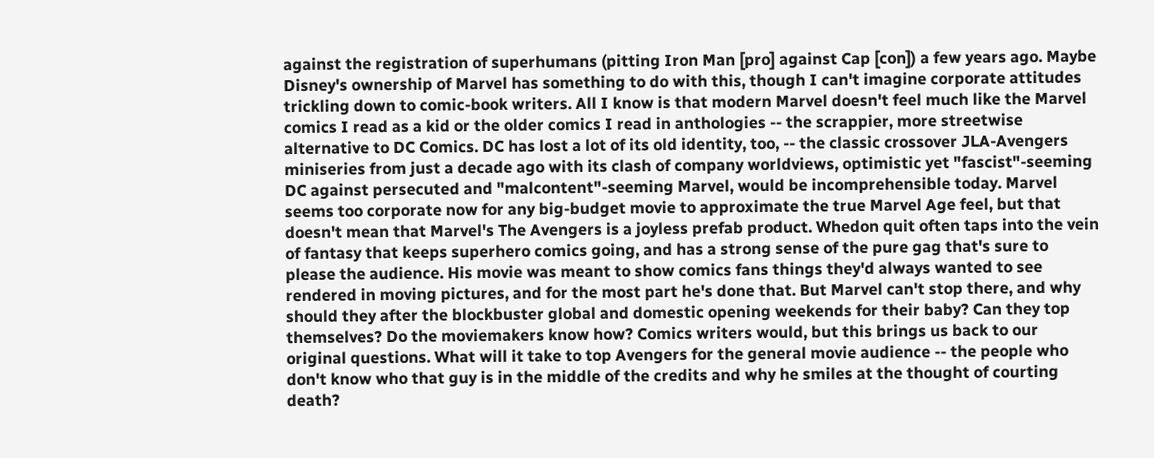against the registration of superhumans (pitting Iron Man [pro] against Cap [con]) a few years ago. Maybe Disney's ownership of Marvel has something to do with this, though I can't imagine corporate attitudes trickling down to comic-book writers. All I know is that modern Marvel doesn't feel much like the Marvel comics I read as a kid or the older comics I read in anthologies -- the scrappier, more streetwise alternative to DC Comics. DC has lost a lot of its old identity, too, -- the classic crossover JLA-Avengers miniseries from just a decade ago with its clash of company worldviews, optimistic yet "fascist"-seeming DC against persecuted and "malcontent"-seeming Marvel, would be incomprehensible today. Marvel seems too corporate now for any big-budget movie to approximate the true Marvel Age feel, but that doesn't mean that Marvel's The Avengers is a joyless prefab product. Whedon quit often taps into the vein of fantasy that keeps superhero comics going, and has a strong sense of the pure gag that's sure to please the audience. His movie was meant to show comics fans things they'd always wanted to see rendered in moving pictures, and for the most part he's done that. But Marvel can't stop there, and why should they after the blockbuster global and domestic opening weekends for their baby? Can they top themselves? Do the moviemakers know how? Comics writers would, but this brings us back to our original questions. What will it take to top Avengers for the general movie audience -- the people who don't know who that guy is in the middle of the credits and why he smiles at the thought of courting death?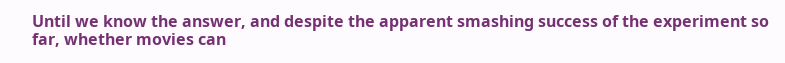Until we know the answer, and despite the apparent smashing success of the experiment so far, whether movies can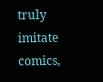truly imitate comics,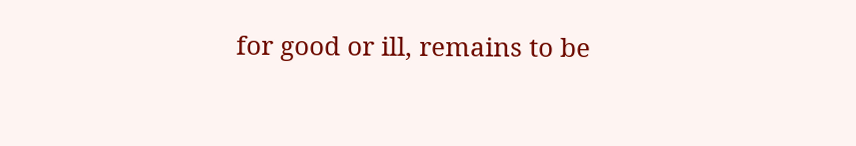for good or ill, remains to be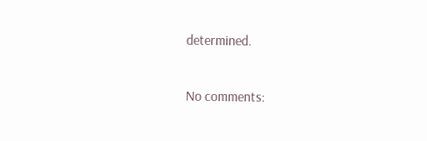determined.

No comments: